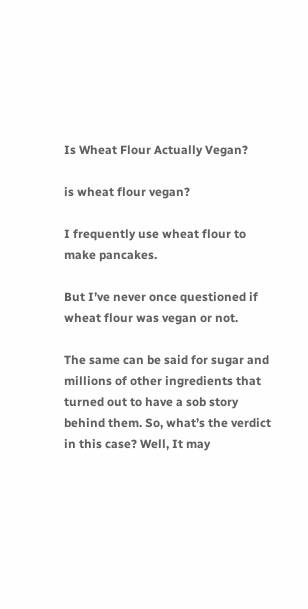Is Wheat Flour Actually Vegan?

is wheat flour vegan?

I frequently use wheat flour to make pancakes.

But I’ve never once questioned if wheat flour was vegan or not.

The same can be said for sugar and millions of other ingredients that turned out to have a sob story behind them. So, what’s the verdict in this case? Well, It may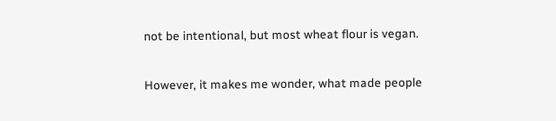not be intentional, but most wheat flour is vegan.

However, it makes me wonder, what made people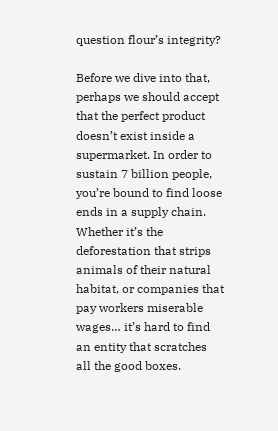question flour’s integrity?

Before we dive into that, perhaps we should accept that the perfect product doesn’t exist inside a supermarket. In order to sustain 7 billion people, you’re bound to find loose ends in a supply chain. Whether it’s the deforestation that strips animals of their natural habitat, or companies that pay workers miserable wages… it’s hard to find an entity that scratches all the good boxes.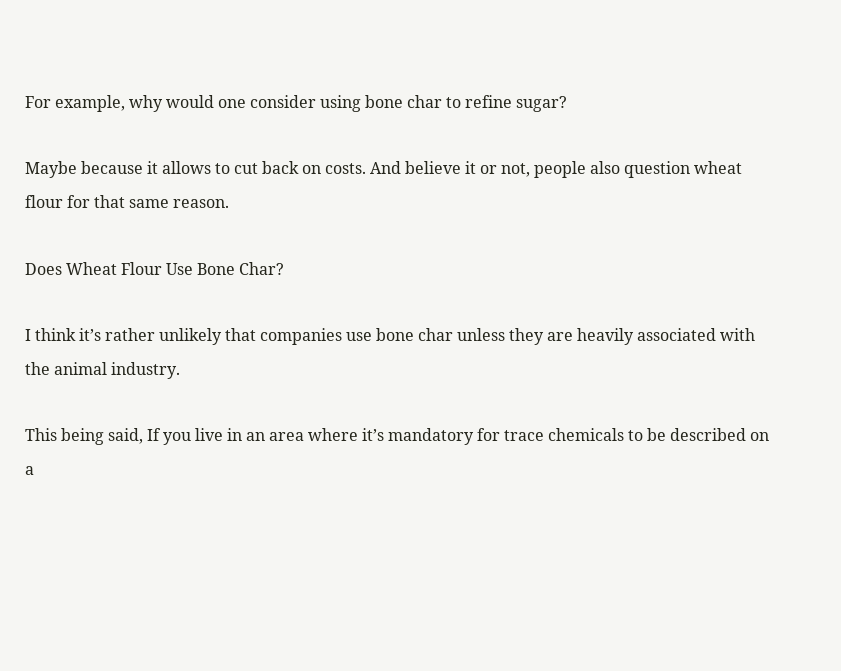For example, why would one consider using bone char to refine sugar?

Maybe because it allows to cut back on costs. And believe it or not, people also question wheat flour for that same reason.

Does Wheat Flour Use Bone Char?

I think it’s rather unlikely that companies use bone char unless they are heavily associated with the animal industry.

This being said, If you live in an area where it’s mandatory for trace chemicals to be described on a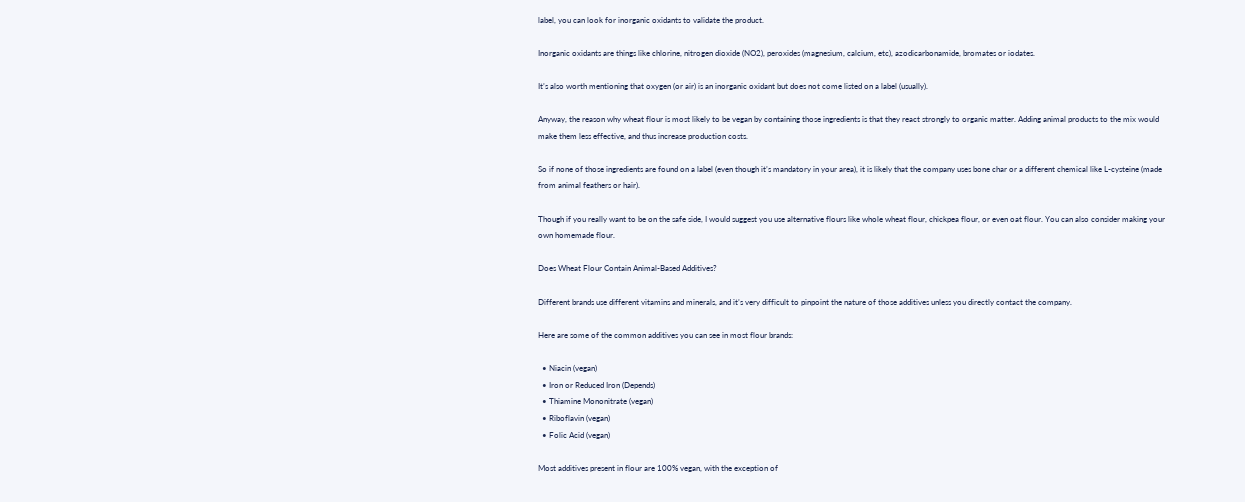label, you can look for inorganic oxidants to validate the product.

Inorganic oxidants are things like chlorine, nitrogen dioxide (NO2), peroxides (magnesium, calcium, etc), azodicarbonamide, bromates or iodates.

It’s also worth mentioning that oxygen (or air) is an inorganic oxidant but does not come listed on a label (usually).

Anyway, the reason why wheat flour is most likely to be vegan by containing those ingredients is that they react strongly to organic matter. Adding animal products to the mix would make them less effective, and thus increase production costs.

So if none of those ingredients are found on a label (even though it’s mandatory in your area), it is likely that the company uses bone char or a different chemical like L-cysteine (made from animal feathers or hair).

Though if you really want to be on the safe side, I would suggest you use alternative flours like whole wheat flour, chickpea flour, or even oat flour. You can also consider making your own homemade flour.

Does Wheat Flour Contain Animal-Based Additives?

Different brands use different vitamins and minerals, and it’s very difficult to pinpoint the nature of those additives unless you directly contact the company.

Here are some of the common additives you can see in most flour brands:

  • Niacin (vegan)
  • Iron or Reduced Iron (Depends)
  • Thiamine Mononitrate (vegan)
  • Riboflavin (vegan)
  • Folic Acid (vegan)

Most additives present in flour are 100% vegan, with the exception of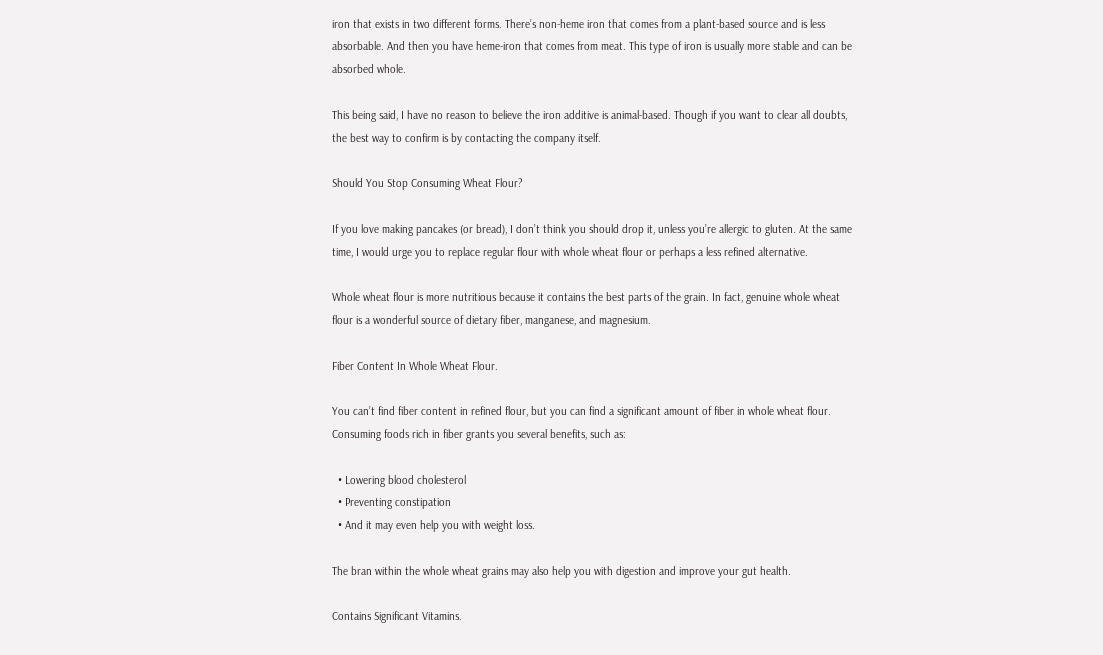iron that exists in two different forms. There’s non-heme iron that comes from a plant-based source and is less absorbable. And then you have heme-iron that comes from meat. This type of iron is usually more stable and can be absorbed whole.

This being said, I have no reason to believe the iron additive is animal-based. Though if you want to clear all doubts, the best way to confirm is by contacting the company itself.

Should You Stop Consuming Wheat Flour?

If you love making pancakes (or bread), I don’t think you should drop it, unless you’re allergic to gluten. At the same time, I would urge you to replace regular flour with whole wheat flour or perhaps a less refined alternative.

Whole wheat flour is more nutritious because it contains the best parts of the grain. In fact, genuine whole wheat flour is a wonderful source of dietary fiber, manganese, and magnesium.

Fiber Content In Whole Wheat Flour.

You can’t find fiber content in refined flour, but you can find a significant amount of fiber in whole wheat flour. Consuming foods rich in fiber grants you several benefits, such as:

  • Lowering blood cholesterol
  • Preventing constipation
  • And it may even help you with weight loss.

The bran within the whole wheat grains may also help you with digestion and improve your gut health.

Contains Significant Vitamins.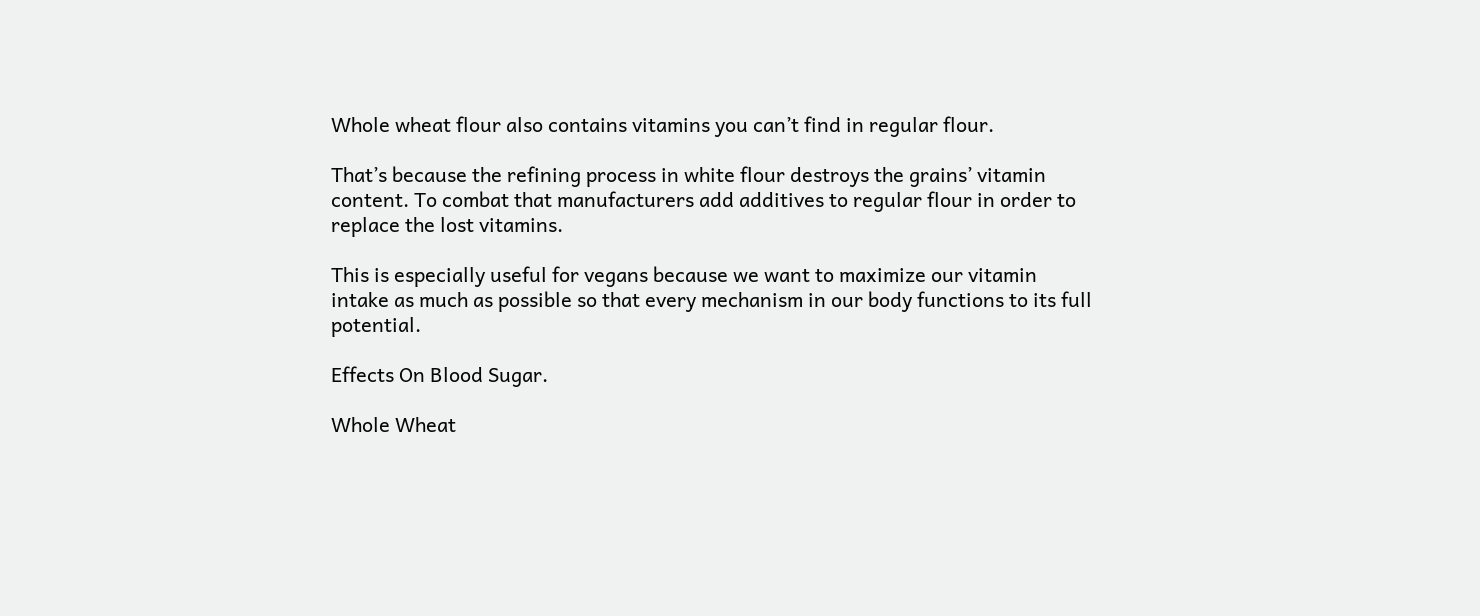Whole wheat flour also contains vitamins you can’t find in regular flour.

That’s because the refining process in white flour destroys the grains’ vitamin content. To combat that manufacturers add additives to regular flour in order to replace the lost vitamins.

This is especially useful for vegans because we want to maximize our vitamin intake as much as possible so that every mechanism in our body functions to its full potential.

Effects On Blood Sugar.

Whole Wheat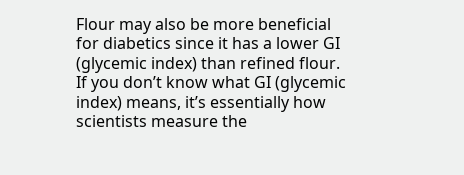Flour may also be more beneficial for diabetics since it has a lower GI (glycemic index) than refined flour. If you don’t know what GI (glycemic index) means, it’s essentially how scientists measure the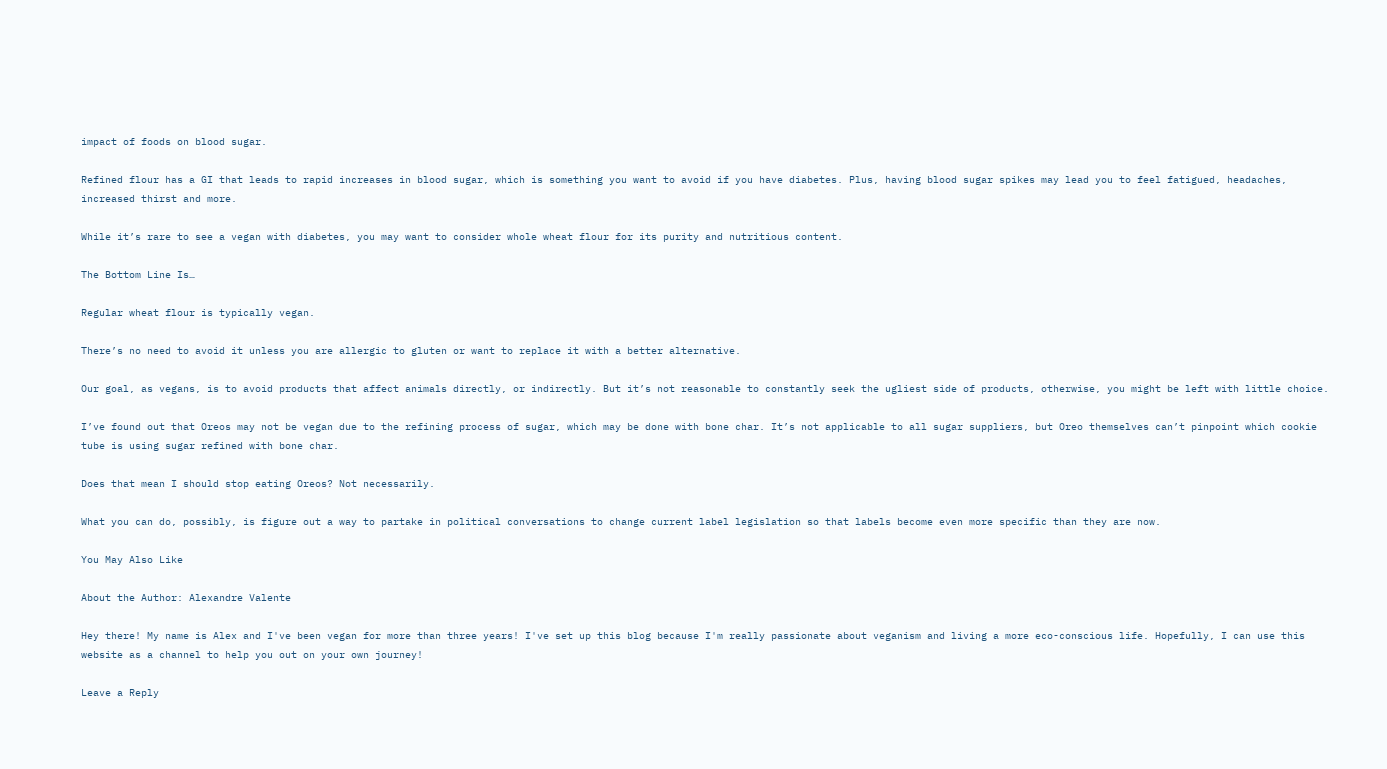impact of foods on blood sugar.

Refined flour has a GI that leads to rapid increases in blood sugar, which is something you want to avoid if you have diabetes. Plus, having blood sugar spikes may lead you to feel fatigued, headaches, increased thirst and more.

While it’s rare to see a vegan with diabetes, you may want to consider whole wheat flour for its purity and nutritious content.

The Bottom Line Is…

Regular wheat flour is typically vegan.

There’s no need to avoid it unless you are allergic to gluten or want to replace it with a better alternative.

Our goal, as vegans, is to avoid products that affect animals directly, or indirectly. But it’s not reasonable to constantly seek the ugliest side of products, otherwise, you might be left with little choice.

I’ve found out that Oreos may not be vegan due to the refining process of sugar, which may be done with bone char. It’s not applicable to all sugar suppliers, but Oreo themselves can’t pinpoint which cookie tube is using sugar refined with bone char.

Does that mean I should stop eating Oreos? Not necessarily.

What you can do, possibly, is figure out a way to partake in political conversations to change current label legislation so that labels become even more specific than they are now.

You May Also Like

About the Author: Alexandre Valente

Hey there! My name is Alex and I've been vegan for more than three years! I've set up this blog because I'm really passionate about veganism and living a more eco-conscious life. Hopefully, I can use this website as a channel to help you out on your own journey!

Leave a Reply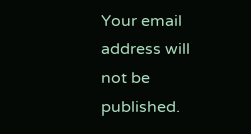Your email address will not be published.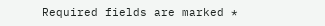Required fields are marked *